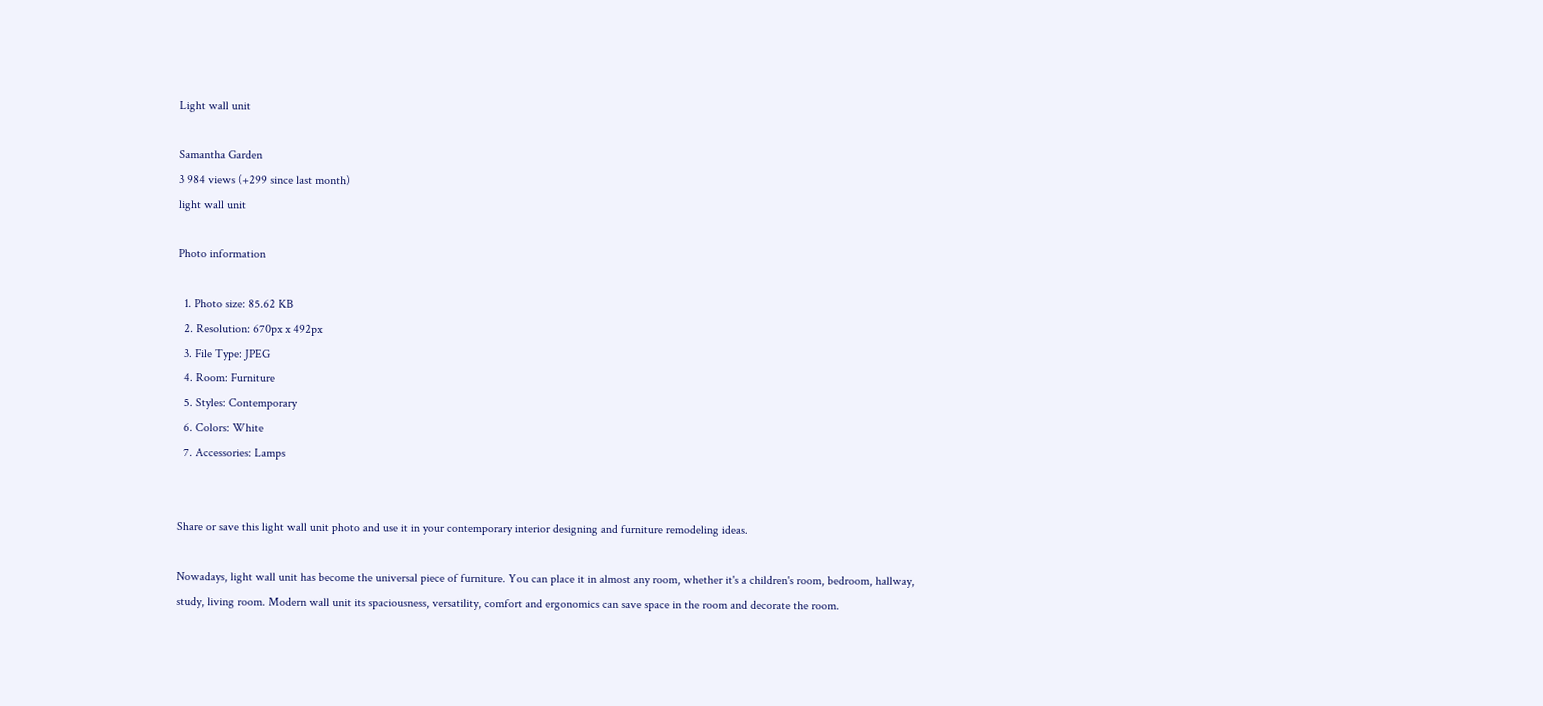Light wall unit

Samantha Garden
3 984 views (+299 since last month)
light wall unit

Photo information

  1. Photo size: 85.62 KB
  2. Resolution: 670px x 492px
  3. File Type: JPEG
  4. Room: Furniture
  5. Styles: Contemporary
  6. Colors: White
  7. Accessories: Lamps


Share or save this light wall unit photo and use it in your contemporary interior designing and furniture remodeling ideas.

Nowadays, light wall unit has become the universal piece of furniture. You can place it in almost any room, whether it's a children's room, bedroom, hallway, study, living room. Modern wall unit its spaciousness, versatility, comfort and ergonomics can save space in the room and decorate the room.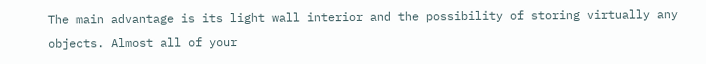The main advantage is its light wall interior and the possibility of storing virtually any objects. Almost all of your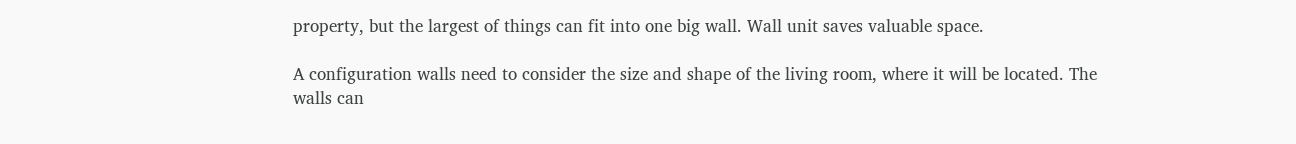property, but the largest of things can fit into one big wall. Wall unit saves valuable space.

A configuration walls need to consider the size and shape of the living room, where it will be located. The walls can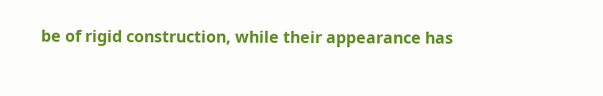be of rigid construction, while their appearance has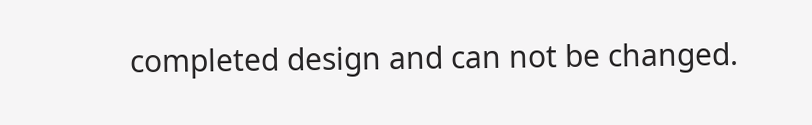completed design and can not be changed.